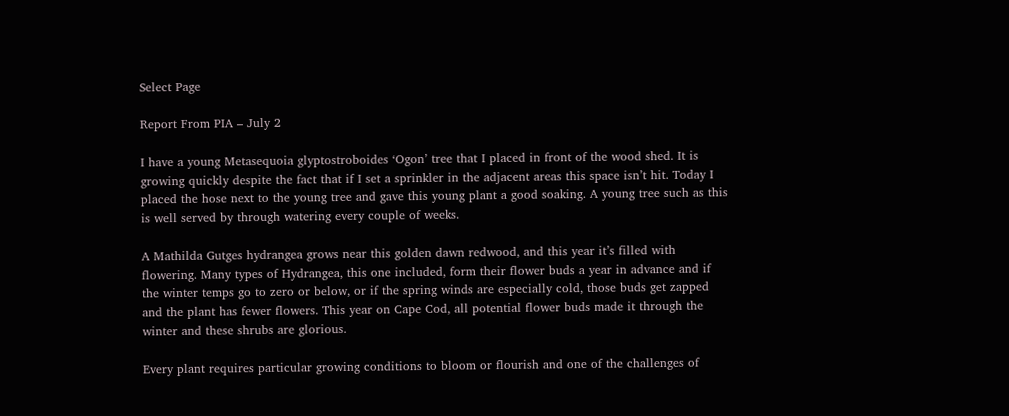Select Page

Report From PIA – July 2

I have a young Metasequoia glyptostroboides ‘Ogon’ tree that I placed in front of the wood shed. It is growing quickly despite the fact that if I set a sprinkler in the adjacent areas this space isn’t hit. Today I placed the hose next to the young tree and gave this young plant a good soaking. A young tree such as this is well served by through watering every couple of weeks.

A Mathilda Gutges hydrangea grows near this golden dawn redwood, and this year it’s filled with flowering. Many types of Hydrangea, this one included, form their flower buds a year in advance and if the winter temps go to zero or below, or if the spring winds are especially cold, those buds get zapped and the plant has fewer flowers. This year on Cape Cod, all potential flower buds made it through the winter and these shrubs are glorious.

Every plant requires particular growing conditions to bloom or flourish and one of the challenges of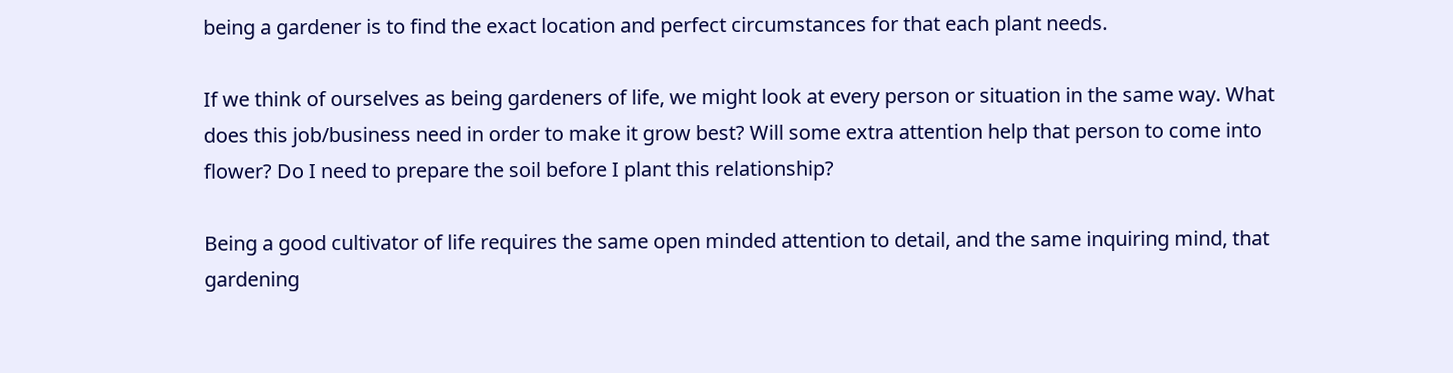being a gardener is to find the exact location and perfect circumstances for that each plant needs.

If we think of ourselves as being gardeners of life, we might look at every person or situation in the same way. What does this job/business need in order to make it grow best? Will some extra attention help that person to come into flower? Do I need to prepare the soil before I plant this relationship?

Being a good cultivator of life requires the same open minded attention to detail, and the same inquiring mind, that gardening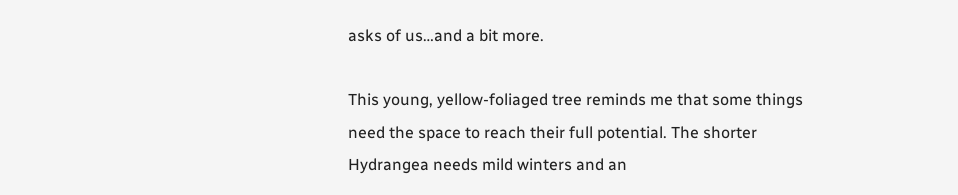asks of us…and a bit more.

This young, yellow-foliaged tree reminds me that some things need the space to reach their full potential. The shorter Hydrangea needs mild winters and an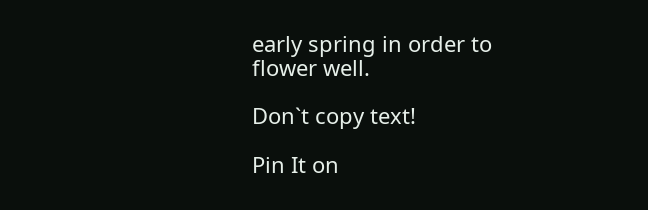early spring in order to flower well.

Don`t copy text!

Pin It on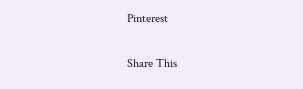Pinterest

Share This